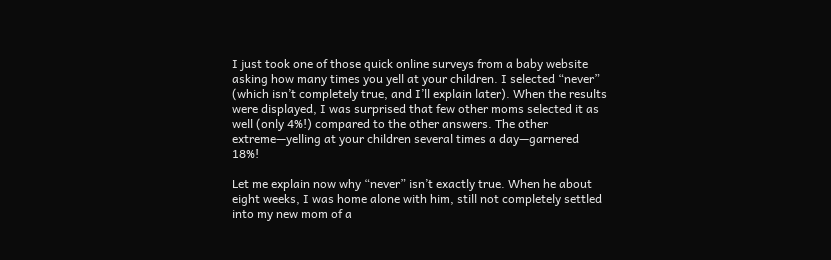I just took one of those quick online surveys from a baby website asking how many times you yell at your children. I selected “never” (which isn’t completely true, and I’ll explain later). When the results were displayed, I was surprised that few other moms selected it as well (only 4%!) compared to the other answers. The other extreme—yelling at your children several times a day—garnered 18%!

Let me explain now why “never” isn’t exactly true. When he about eight weeks, I was home alone with him, still not completely settled into my new mom of a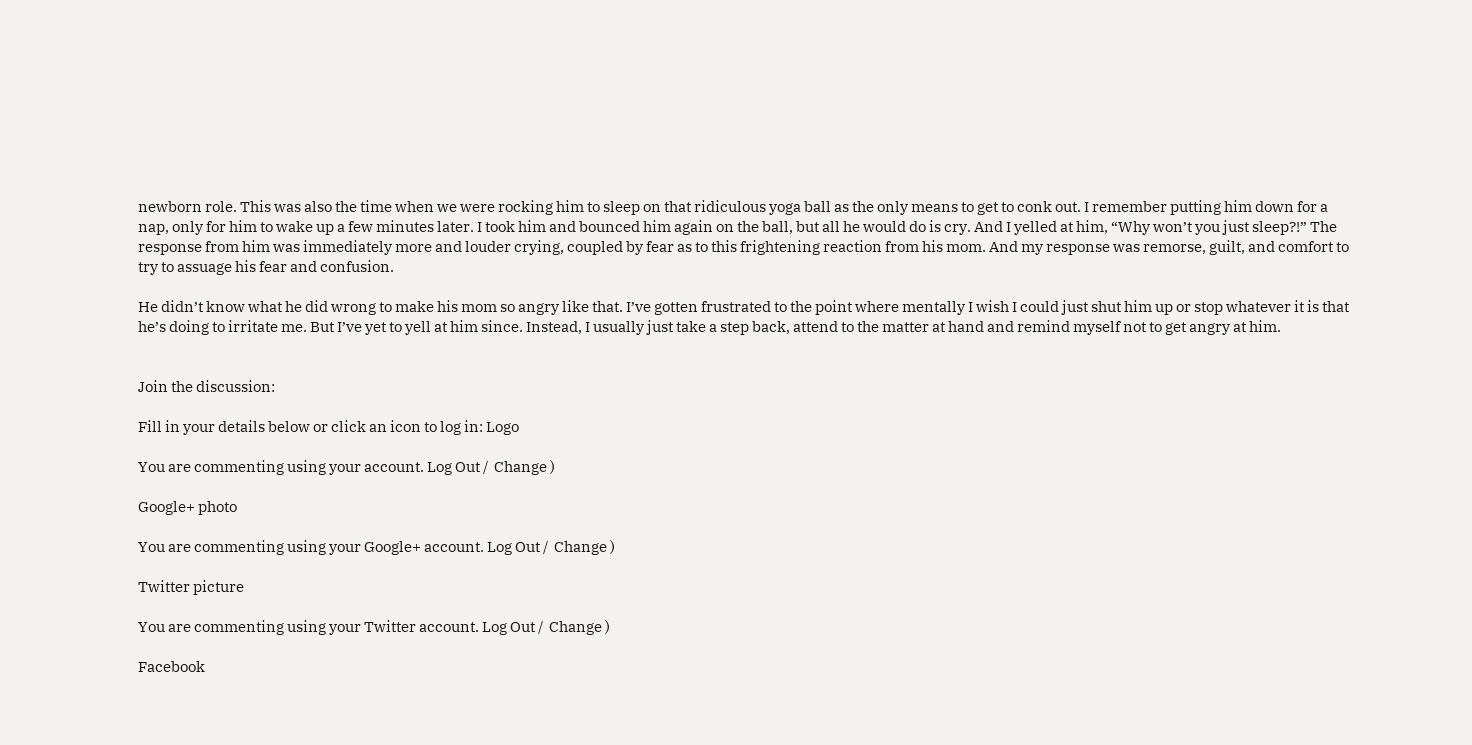newborn role. This was also the time when we were rocking him to sleep on that ridiculous yoga ball as the only means to get to conk out. I remember putting him down for a nap, only for him to wake up a few minutes later. I took him and bounced him again on the ball, but all he would do is cry. And I yelled at him, “Why won’t you just sleep?!” The response from him was immediately more and louder crying, coupled by fear as to this frightening reaction from his mom. And my response was remorse, guilt, and comfort to try to assuage his fear and confusion.

He didn’t know what he did wrong to make his mom so angry like that. I’ve gotten frustrated to the point where mentally I wish I could just shut him up or stop whatever it is that he’s doing to irritate me. But I’ve yet to yell at him since. Instead, I usually just take a step back, attend to the matter at hand and remind myself not to get angry at him.


Join the discussion:

Fill in your details below or click an icon to log in: Logo

You are commenting using your account. Log Out /  Change )

Google+ photo

You are commenting using your Google+ account. Log Out /  Change )

Twitter picture

You are commenting using your Twitter account. Log Out /  Change )

Facebook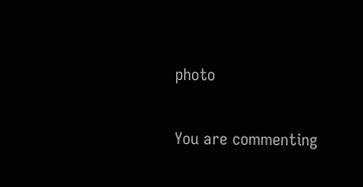photo

You are commenting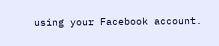using your Facebook account.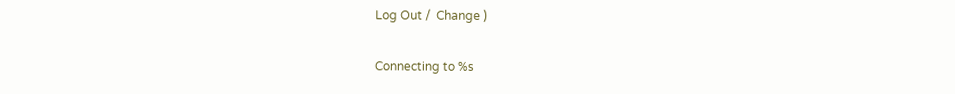Log Out /  Change )


Connecting to %s